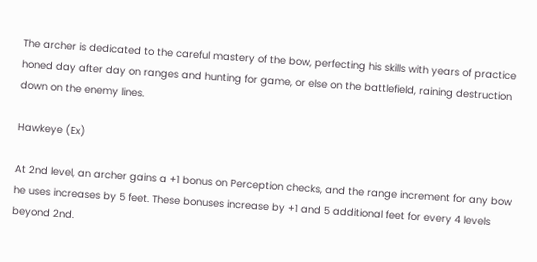The archer is dedicated to the careful mastery of the bow, perfecting his skills with years of practice honed day after day on ranges and hunting for game, or else on the battlefield, raining destruction down on the enemy lines.

Hawkeye (Ex)

At 2nd level, an archer gains a +1 bonus on Perception checks, and the range increment for any bow he uses increases by 5 feet. These bonuses increase by +1 and 5 additional feet for every 4 levels beyond 2nd.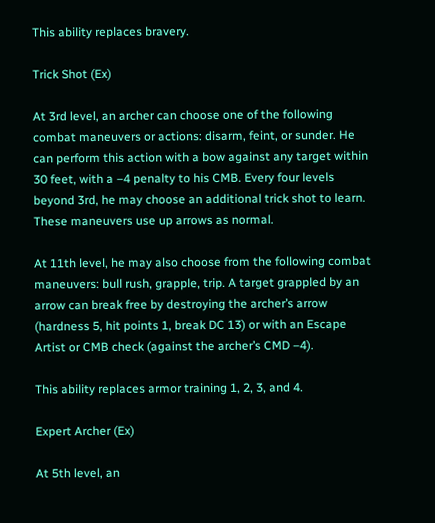This ability replaces bravery.

Trick Shot (Ex)

At 3rd level, an archer can choose one of the following combat maneuvers or actions: disarm, feint, or sunder. He can perform this action with a bow against any target within 30 feet, with a –4 penalty to his CMB. Every four levels beyond 3rd, he may choose an additional trick shot to learn. These maneuvers use up arrows as normal.

At 11th level, he may also choose from the following combat maneuvers: bull rush, grapple, trip. A target grappled by an arrow can break free by destroying the archer’s arrow (hardness 5, hit points 1, break DC 13) or with an Escape Artist or CMB check (against the archer’s CMD –4).

This ability replaces armor training 1, 2, 3, and 4.

Expert Archer (Ex)

At 5th level, an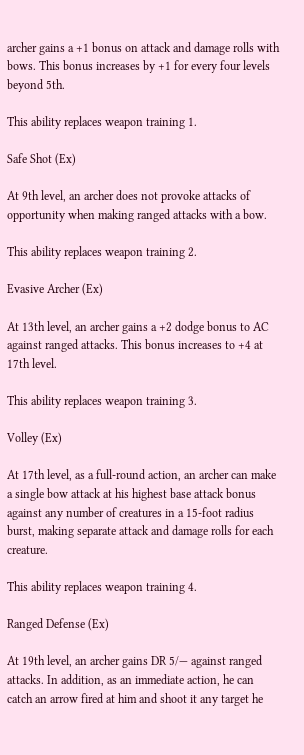archer gains a +1 bonus on attack and damage rolls with bows. This bonus increases by +1 for every four levels beyond 5th.

This ability replaces weapon training 1.

Safe Shot (Ex)

At 9th level, an archer does not provoke attacks of opportunity when making ranged attacks with a bow.

This ability replaces weapon training 2.

Evasive Archer (Ex)

At 13th level, an archer gains a +2 dodge bonus to AC against ranged attacks. This bonus increases to +4 at 17th level.

This ability replaces weapon training 3.

Volley (Ex)

At 17th level, as a full-round action, an archer can make a single bow attack at his highest base attack bonus against any number of creatures in a 15-foot radius burst, making separate attack and damage rolls for each creature.

This ability replaces weapon training 4.

Ranged Defense (Ex)

At 19th level, an archer gains DR 5/— against ranged attacks. In addition, as an immediate action, he can catch an arrow fired at him and shoot it any target he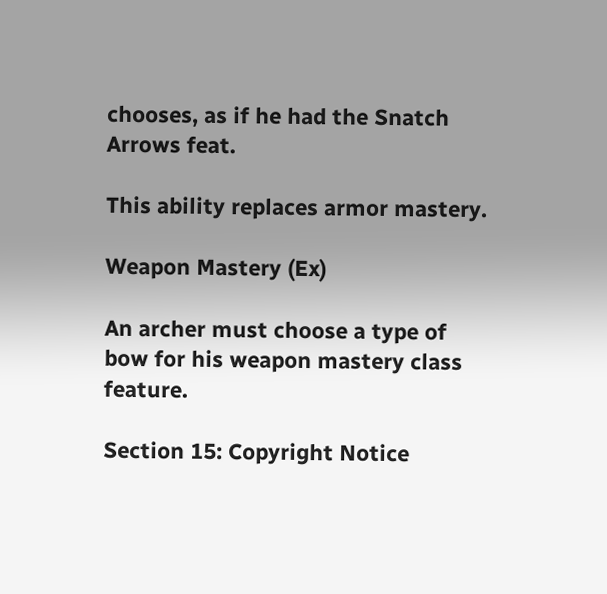chooses, as if he had the Snatch Arrows feat.

This ability replaces armor mastery.

Weapon Mastery (Ex)

An archer must choose a type of bow for his weapon mastery class feature.

Section 15: Copyright Notice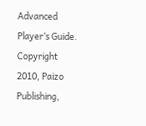Advanced Player’s Guide. Copyright 2010, Paizo Publishing,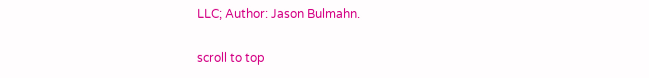LLC; Author: Jason Bulmahn.

scroll to top